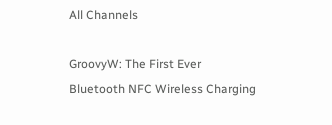All Channels

GroovyW: The First Ever Bluetooth NFC Wireless Charging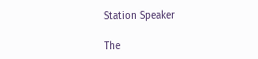Station Speaker

The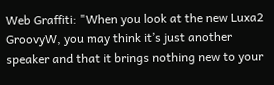Web Graffiti: "When you look at the new Luxa2 GroovyW, you may think it’s just another speaker and that it brings nothing new to your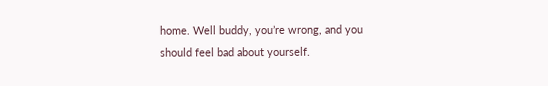home. Well buddy, you’re wrong, and you should feel bad about yourself.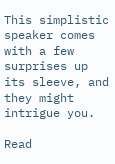This simplistic speaker comes with a few surprises up its sleeve, and they might intrigue you.

Read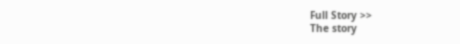Full Story >>
The story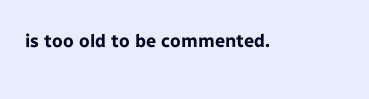is too old to be commented.